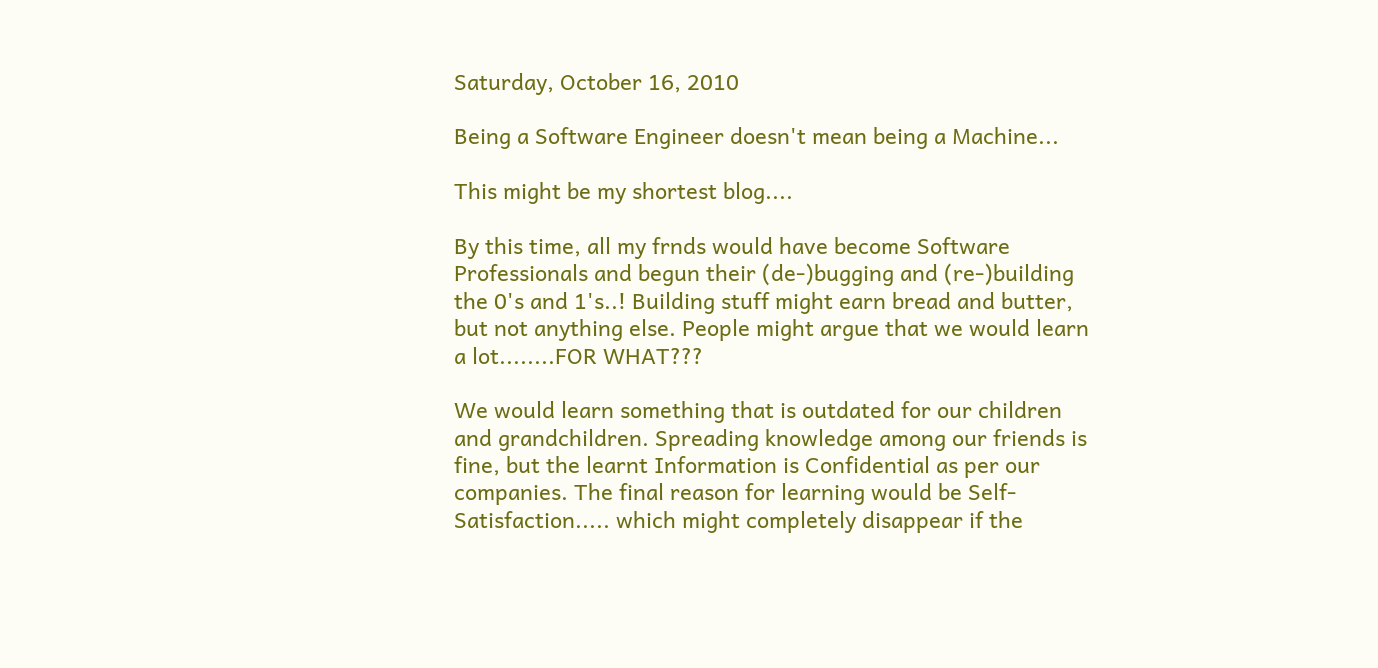Saturday, October 16, 2010

Being a Software Engineer doesn't mean being a Machine...

This might be my shortest blog....

By this time, all my frnds would have become Software Professionals and begun their (de-)bugging and (re-)building the 0's and 1's..! Building stuff might earn bread and butter, but not anything else. People might argue that we would learn a lot........FOR WHAT???

We would learn something that is outdated for our children and grandchildren. Spreading knowledge among our friends is fine, but the learnt Information is Confidential as per our companies. The final reason for learning would be Self-Satisfaction..... which might completely disappear if the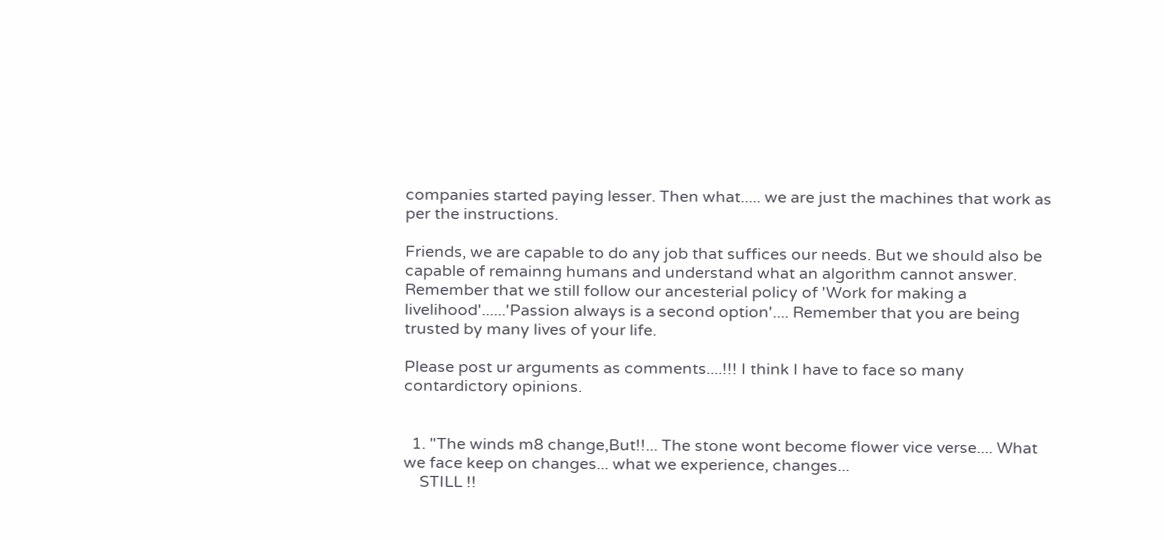companies started paying lesser. Then what..... we are just the machines that work as per the instructions.

Friends, we are capable to do any job that suffices our needs. But we should also be capable of remainng humans and understand what an algorithm cannot answer. Remember that we still follow our ancesterial policy of 'Work for making a livelihood'......'Passion always is a second option'.... Remember that you are being trusted by many lives of your life.

Please post ur arguments as comments....!!! I think I have to face so many contardictory opinions.


  1. "The winds m8 change,But!!... The stone wont become flower vice verse.... What we face keep on changes... what we experience, changes...
    STILL !!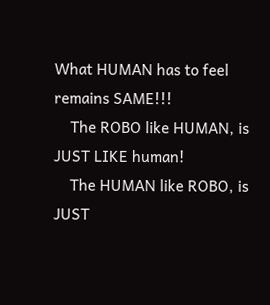What HUMAN has to feel remains SAME!!!
    The ROBO like HUMAN, is JUST LIKE human!
    The HUMAN like ROBO, is JUST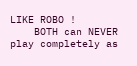LIKE ROBO !
    BOTH can NEVER play completely as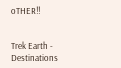oTHER!!


Trek Earth - Destinations